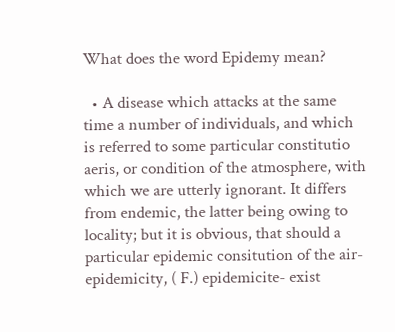What does the word Epidemy mean?

  • A disease which attacks at the same time a number of individuals, and which is referred to some particular constitutio aeris, or condition of the atmosphere, with which we are utterly ignorant. It differs from endemic, the latter being owing to locality; but it is obvious, that should a particular epidemic consitution of the air- epidemicity, ( F.) epidemicite- exist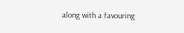along with a favouring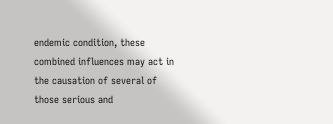endemic condition, these combined influences may act in the causation of several of those serious and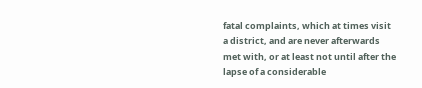fatal complaints, which at times visit a district, and are never afterwards met with, or at least not until after the lapse of a considerable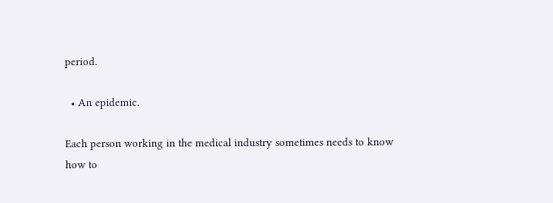period.

  • An epidemic.

Each person working in the medical industry sometimes needs to know how to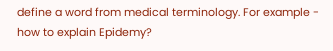define a word from medical terminology. For example - how to explain Epidemy?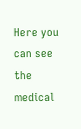Here you can see the medical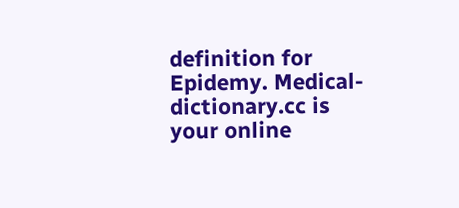definition for Epidemy. Medical-dictionary.cc is your online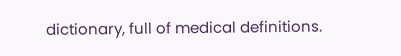dictionary, full of medical definitions.